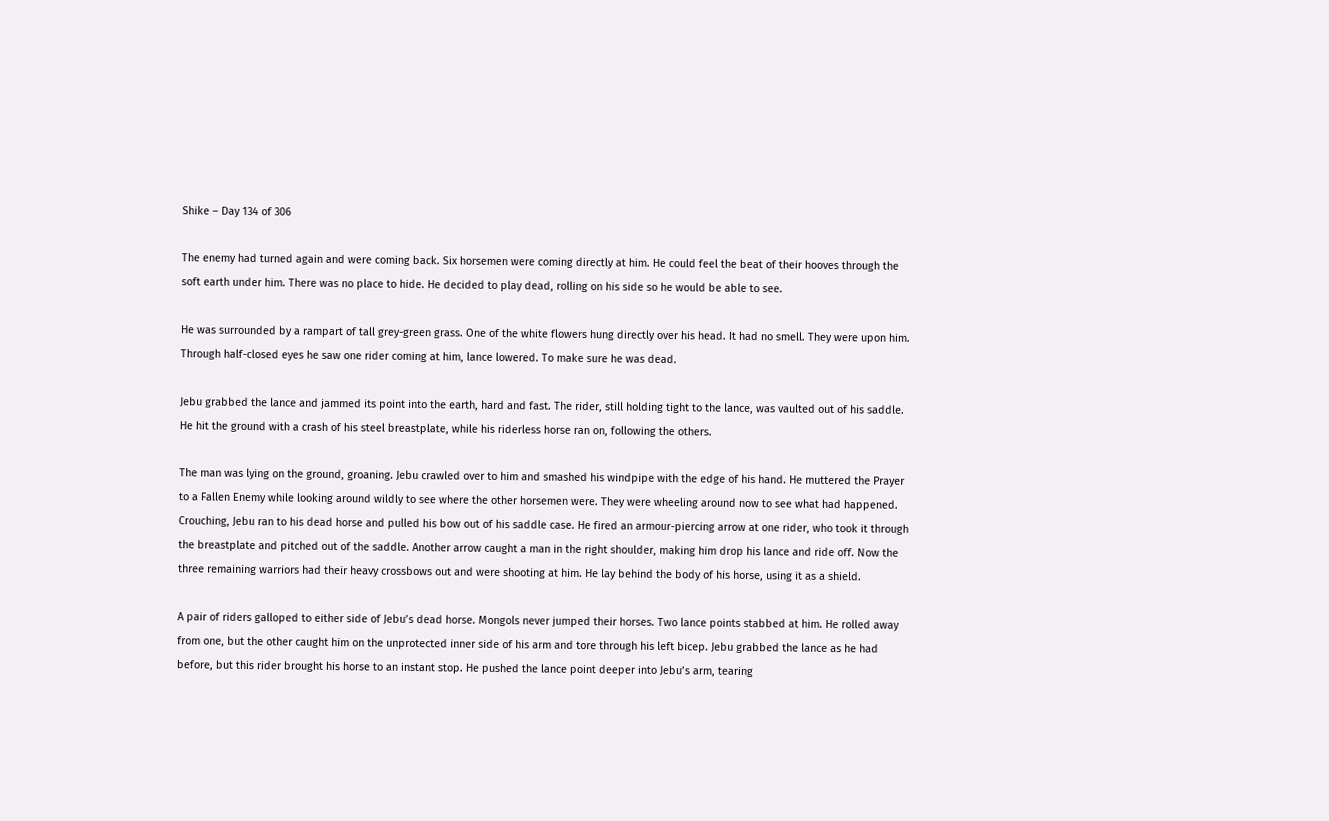Shike – Day 134 of 306

The enemy had turned again and were coming back. Six horsemen were coming directly at him. He could feel the beat of their hooves through the soft earth under him. There was no place to hide. He decided to play dead, rolling on his side so he would be able to see.

He was surrounded by a rampart of tall grey-green grass. One of the white flowers hung directly over his head. It had no smell. They were upon him. Through half-closed eyes he saw one rider coming at him, lance lowered. To make sure he was dead.

Jebu grabbed the lance and jammed its point into the earth, hard and fast. The rider, still holding tight to the lance, was vaulted out of his saddle. He hit the ground with a crash of his steel breastplate, while his riderless horse ran on, following the others.

The man was lying on the ground, groaning. Jebu crawled over to him and smashed his windpipe with the edge of his hand. He muttered the Prayer to a Fallen Enemy while looking around wildly to see where the other horsemen were. They were wheeling around now to see what had happened. Crouching, Jebu ran to his dead horse and pulled his bow out of his saddle case. He fired an armour-piercing arrow at one rider, who took it through the breastplate and pitched out of the saddle. Another arrow caught a man in the right shoulder, making him drop his lance and ride off. Now the three remaining warriors had their heavy crossbows out and were shooting at him. He lay behind the body of his horse, using it as a shield.

A pair of riders galloped to either side of Jebu’s dead horse. Mongols never jumped their horses. Two lance points stabbed at him. He rolled away from one, but the other caught him on the unprotected inner side of his arm and tore through his left bicep. Jebu grabbed the lance as he had before, but this rider brought his horse to an instant stop. He pushed the lance point deeper into Jebu’s arm, tearing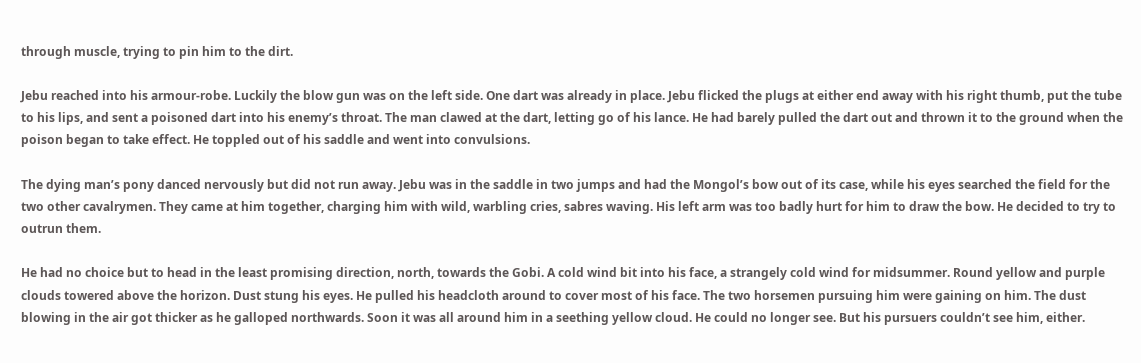through muscle, trying to pin him to the dirt.

Jebu reached into his armour-robe. Luckily the blow gun was on the left side. One dart was already in place. Jebu flicked the plugs at either end away with his right thumb, put the tube to his lips, and sent a poisoned dart into his enemy’s throat. The man clawed at the dart, letting go of his lance. He had barely pulled the dart out and thrown it to the ground when the poison began to take effect. He toppled out of his saddle and went into convulsions.

The dying man’s pony danced nervously but did not run away. Jebu was in the saddle in two jumps and had the Mongol’s bow out of its case, while his eyes searched the field for the two other cavalrymen. They came at him together, charging him with wild, warbling cries, sabres waving. His left arm was too badly hurt for him to draw the bow. He decided to try to outrun them.

He had no choice but to head in the least promising direction, north, towards the Gobi. A cold wind bit into his face, a strangely cold wind for midsummer. Round yellow and purple clouds towered above the horizon. Dust stung his eyes. He pulled his headcloth around to cover most of his face. The two horsemen pursuing him were gaining on him. The dust blowing in the air got thicker as he galloped northwards. Soon it was all around him in a seething yellow cloud. He could no longer see. But his pursuers couldn’t see him, either.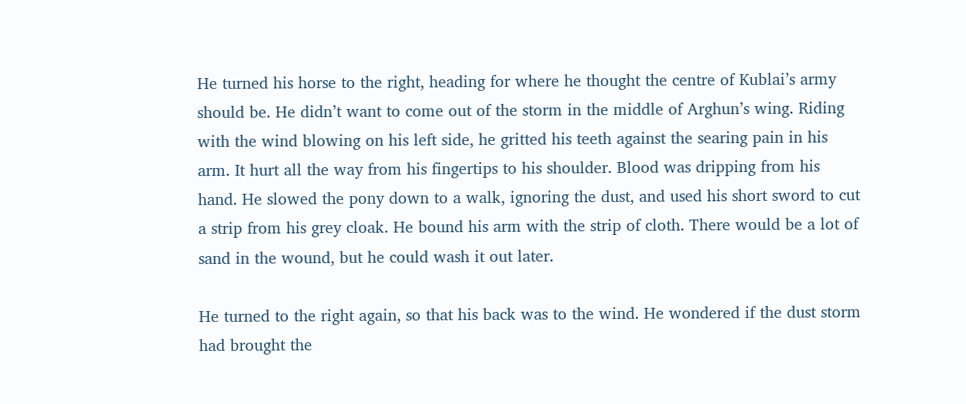He turned his horse to the right, heading for where he thought the centre of Kublai’s army should be. He didn’t want to come out of the storm in the middle of Arghun’s wing. Riding with the wind blowing on his left side, he gritted his teeth against the searing pain in his arm. It hurt all the way from his fingertips to his shoulder. Blood was dripping from his hand. He slowed the pony down to a walk, ignoring the dust, and used his short sword to cut a strip from his grey cloak. He bound his arm with the strip of cloth. There would be a lot of sand in the wound, but he could wash it out later.

He turned to the right again, so that his back was to the wind. He wondered if the dust storm had brought the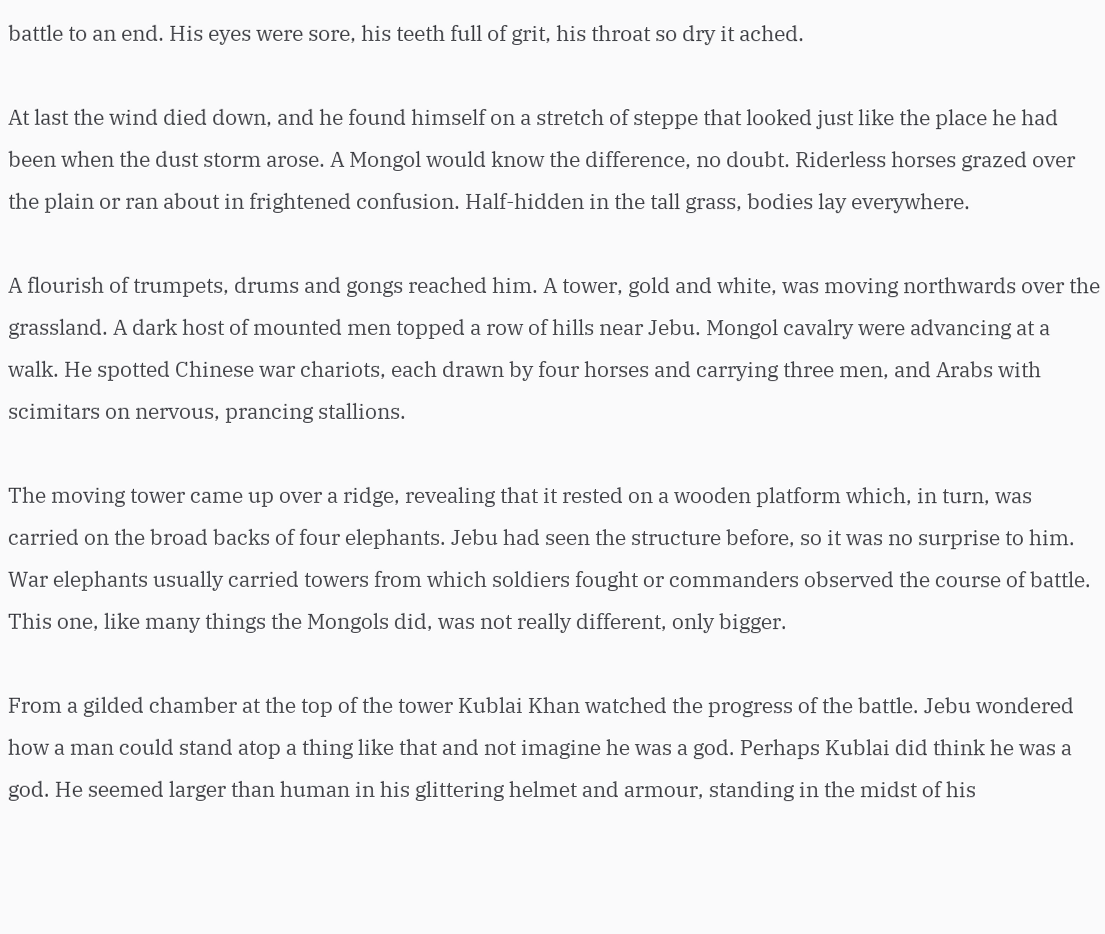battle to an end. His eyes were sore, his teeth full of grit, his throat so dry it ached.

At last the wind died down, and he found himself on a stretch of steppe that looked just like the place he had been when the dust storm arose. A Mongol would know the difference, no doubt. Riderless horses grazed over the plain or ran about in frightened confusion. Half-hidden in the tall grass, bodies lay everywhere.

A flourish of trumpets, drums and gongs reached him. A tower, gold and white, was moving northwards over the grassland. A dark host of mounted men topped a row of hills near Jebu. Mongol cavalry were advancing at a walk. He spotted Chinese war chariots, each drawn by four horses and carrying three men, and Arabs with scimitars on nervous, prancing stallions.

The moving tower came up over a ridge, revealing that it rested on a wooden platform which, in turn, was carried on the broad backs of four elephants. Jebu had seen the structure before, so it was no surprise to him. War elephants usually carried towers from which soldiers fought or commanders observed the course of battle. This one, like many things the Mongols did, was not really different, only bigger.

From a gilded chamber at the top of the tower Kublai Khan watched the progress of the battle. Jebu wondered how a man could stand atop a thing like that and not imagine he was a god. Perhaps Kublai did think he was a god. He seemed larger than human in his glittering helmet and armour, standing in the midst of his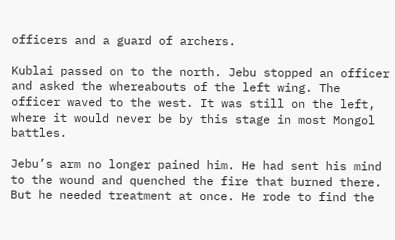officers and a guard of archers.

Kublai passed on to the north. Jebu stopped an officer and asked the whereabouts of the left wing. The officer waved to the west. It was still on the left, where it would never be by this stage in most Mongol battles.

Jebu’s arm no longer pained him. He had sent his mind to the wound and quenched the fire that burned there. But he needed treatment at once. He rode to find the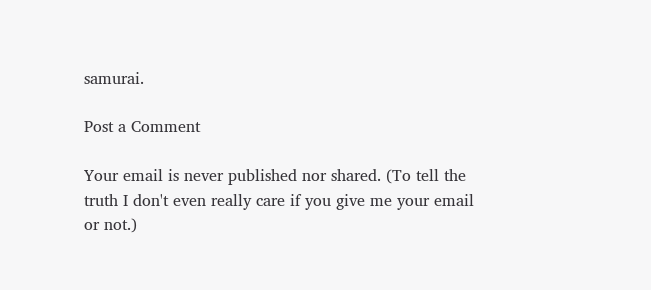samurai.

Post a Comment

Your email is never published nor shared. (To tell the truth I don't even really care if you give me your email or not.)